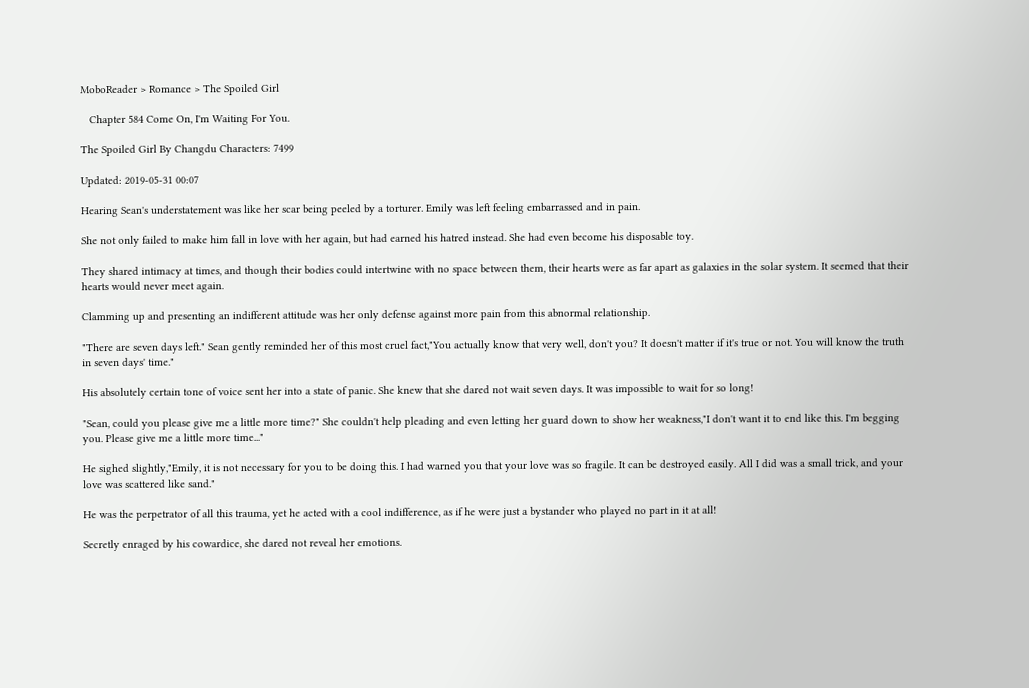MoboReader > Romance > The Spoiled Girl

   Chapter 584 Come On, I'm Waiting For You.

The Spoiled Girl By Changdu Characters: 7499

Updated: 2019-05-31 00:07

Hearing Sean's understatement was like her scar being peeled by a torturer. Emily was left feeling embarrassed and in pain.

She not only failed to make him fall in love with her again, but had earned his hatred instead. She had even become his disposable toy.

They shared intimacy at times, and though their bodies could intertwine with no space between them, their hearts were as far apart as galaxies in the solar system. It seemed that their hearts would never meet again.

Clamming up and presenting an indifferent attitude was her only defense against more pain from this abnormal relationship.

"There are seven days left." Sean gently reminded her of this most cruel fact,"You actually know that very well, don't you? It doesn't matter if it's true or not. You will know the truth in seven days' time."

His absolutely certain tone of voice sent her into a state of panic. She knew that she dared not wait seven days. It was impossible to wait for so long!

"Sean, could you please give me a little more time?" She couldn't help pleading and even letting her guard down to show her weakness,"I don't want it to end like this. I'm begging you. Please give me a little more time..."

He sighed slightly,"Emily, it is not necessary for you to be doing this. I had warned you that your love was so fragile. It can be destroyed easily. All I did was a small trick, and your love was scattered like sand."

He was the perpetrator of all this trauma, yet he acted with a cool indifference, as if he were just a bystander who played no part in it at all!

Secretly enraged by his cowardice, she dared not reveal her emotions.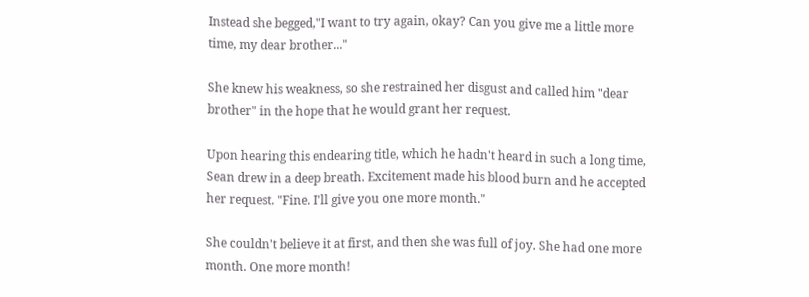Instead she begged,"I want to try again, okay? Can you give me a little more time, my dear brother..."

She knew his weakness, so she restrained her disgust and called him "dear brother" in the hope that he would grant her request.

Upon hearing this endearing title, which he hadn't heard in such a long time, Sean drew in a deep breath. Excitement made his blood burn and he accepted her request. "Fine. I'll give you one more month."

She couldn't believe it at first, and then she was full of joy. She had one more month. One more month!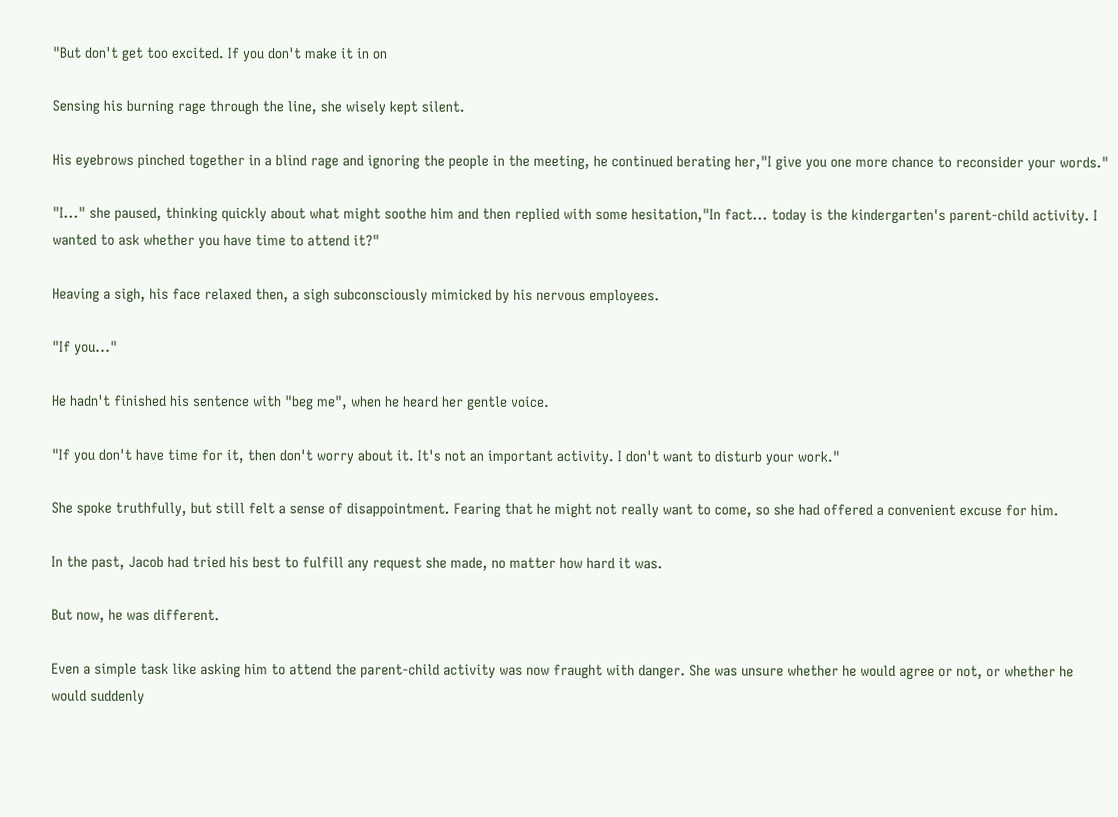"But don't get too excited. If you don't make it in on

Sensing his burning rage through the line, she wisely kept silent.

His eyebrows pinched together in a blind rage and ignoring the people in the meeting, he continued berating her,"I give you one more chance to reconsider your words."

"I..." she paused, thinking quickly about what might soothe him and then replied with some hesitation,"In fact... today is the kindergarten's parent-child activity. I wanted to ask whether you have time to attend it?"

Heaving a sigh, his face relaxed then, a sigh subconsciously mimicked by his nervous employees.

"If you..."

He hadn't finished his sentence with "beg me", when he heard her gentle voice.

"If you don't have time for it, then don't worry about it. It's not an important activity. I don't want to disturb your work."

She spoke truthfully, but still felt a sense of disappointment. Fearing that he might not really want to come, so she had offered a convenient excuse for him.

In the past, Jacob had tried his best to fulfill any request she made, no matter how hard it was.

But now, he was different.

Even a simple task like asking him to attend the parent-child activity was now fraught with danger. She was unsure whether he would agree or not, or whether he would suddenly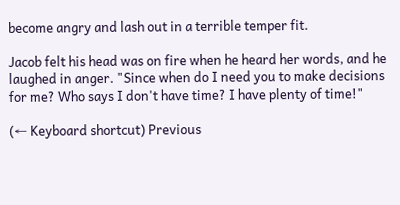become angry and lash out in a terrible temper fit.

Jacob felt his head was on fire when he heard her words, and he laughed in anger. "Since when do I need you to make decisions for me? Who says I don't have time? I have plenty of time!"

(← Keyboard shortcut) Previous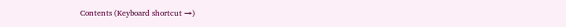Contents (Keyboard shortcut →)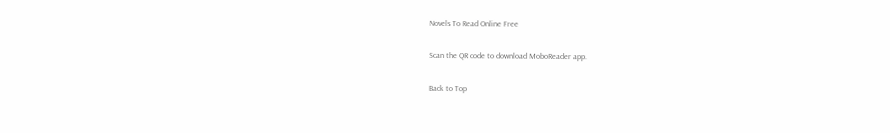Novels To Read Online Free

Scan the QR code to download MoboReader app.

Back to Top